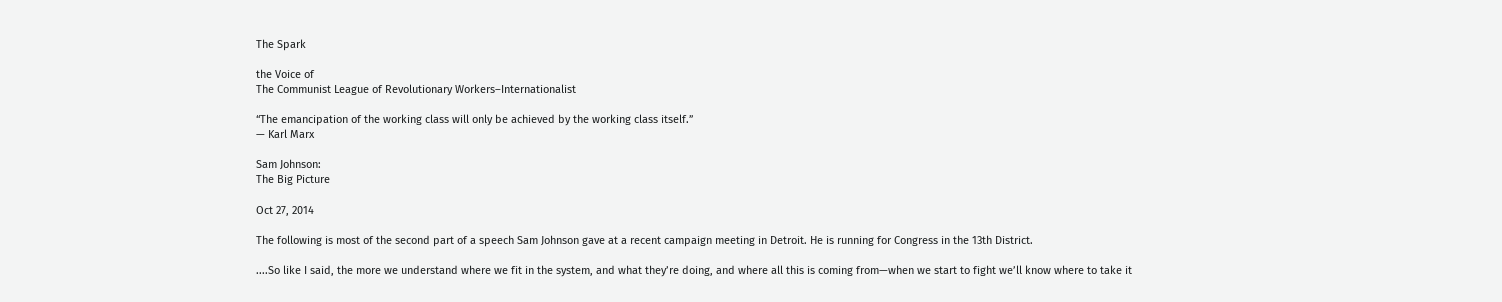The Spark

the Voice of
The Communist League of Revolutionary Workers–Internationalist

“The emancipation of the working class will only be achieved by the working class itself.”
— Karl Marx

Sam Johnson:
The Big Picture

Oct 27, 2014

The following is most of the second part of a speech Sam Johnson gave at a recent campaign meeting in Detroit. He is running for Congress in the 13th District.

....So like I said, the more we understand where we fit in the system, and what they’re doing, and where all this is coming from—when we start to fight we’ll know where to take it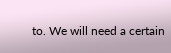to. We will need a certain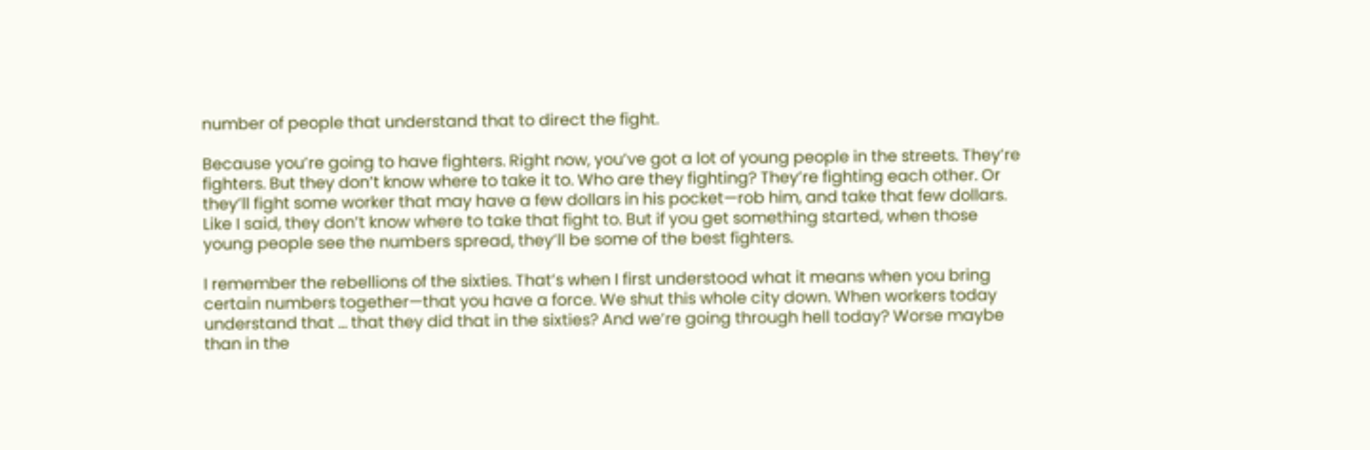number of people that understand that to direct the fight.

Because you’re going to have fighters. Right now, you’ve got a lot of young people in the streets. They’re fighters. But they don’t know where to take it to. Who are they fighting? They’re fighting each other. Or they’ll fight some worker that may have a few dollars in his pocket—rob him, and take that few dollars. Like I said, they don’t know where to take that fight to. But if you get something started, when those young people see the numbers spread, they’ll be some of the best fighters.

I remember the rebellions of the sixties. That’s when I first understood what it means when you bring certain numbers together—that you have a force. We shut this whole city down. When workers today understand that … that they did that in the sixties? And we’re going through hell today? Worse maybe than in the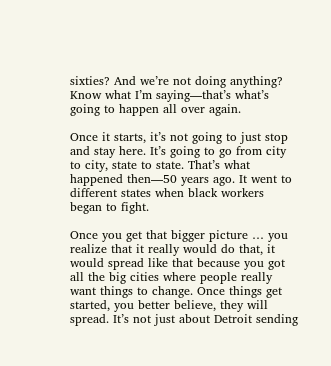sixties? And we’re not doing anything? Know what I’m saying—that’s what’s going to happen all over again.

Once it starts, it’s not going to just stop and stay here. It’s going to go from city to city, state to state. That’s what happened then—50 years ago. It went to different states when black workers began to fight.

Once you get that bigger picture … you realize that it really would do that, it would spread like that because you got all the big cities where people really want things to change. Once things get started, you better believe, they will spread. It’s not just about Detroit sending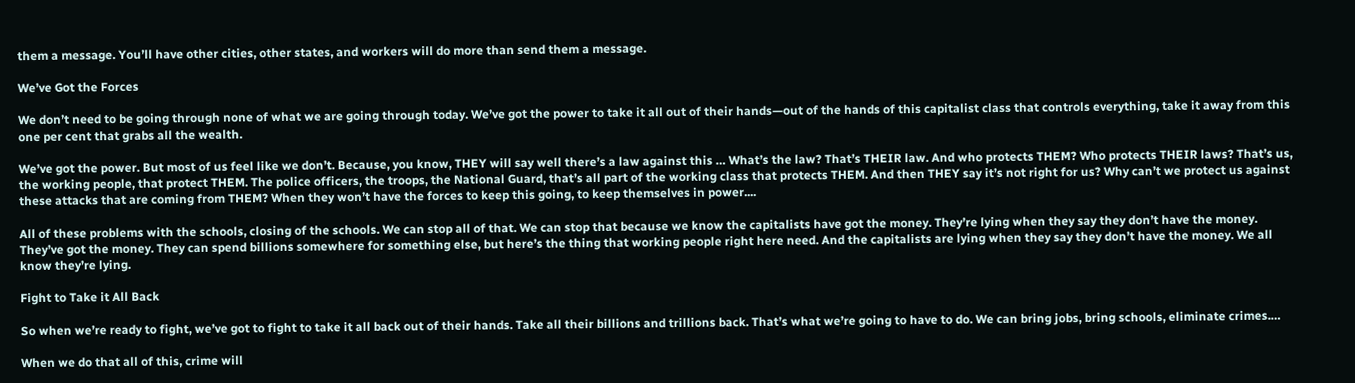them a message. You’ll have other cities, other states, and workers will do more than send them a message.

We’ve Got the Forces

We don’t need to be going through none of what we are going through today. We’ve got the power to take it all out of their hands—out of the hands of this capitalist class that controls everything, take it away from this one per cent that grabs all the wealth.

We’ve got the power. But most of us feel like we don’t. Because, you know, THEY will say well there’s a law against this … What’s the law? That’s THEIR law. And who protects THEM? Who protects THEIR laws? That’s us, the working people, that protect THEM. The police officers, the troops, the National Guard, that’s all part of the working class that protects THEM. And then THEY say it’s not right for us? Why can’t we protect us against these attacks that are coming from THEM? When they won’t have the forces to keep this going, to keep themselves in power....

All of these problems with the schools, closing of the schools. We can stop all of that. We can stop that because we know the capitalists have got the money. They’re lying when they say they don’t have the money. They’ve got the money. They can spend billions somewhere for something else, but here’s the thing that working people right here need. And the capitalists are lying when they say they don’t have the money. We all know they’re lying.

Fight to Take it All Back

So when we’re ready to fight, we’ve got to fight to take it all back out of their hands. Take all their billions and trillions back. That’s what we’re going to have to do. We can bring jobs, bring schools, eliminate crimes.…

When we do that all of this, crime will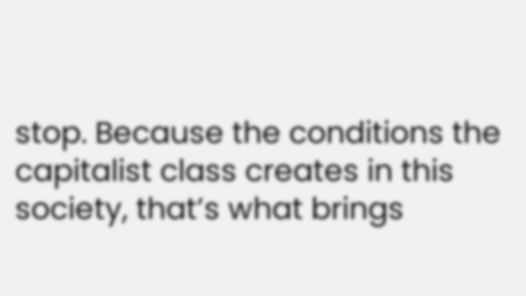stop. Because the conditions the capitalist class creates in this society, that’s what brings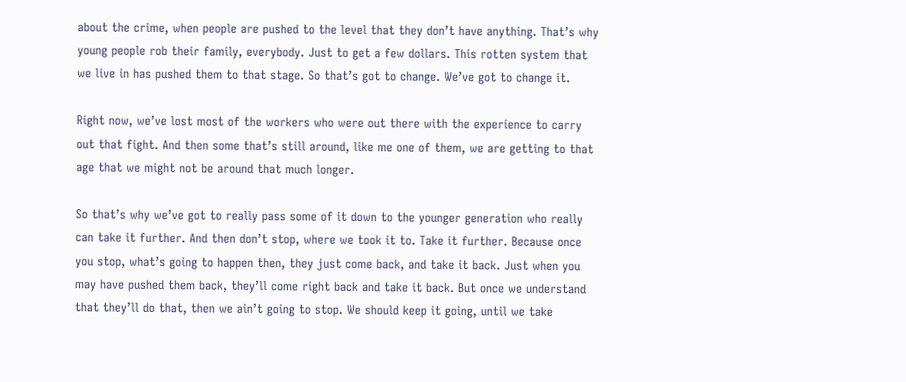about the crime, when people are pushed to the level that they don’t have anything. That’s why young people rob their family, everybody. Just to get a few dollars. This rotten system that we live in has pushed them to that stage. So that’s got to change. We’ve got to change it.

Right now, we’ve lost most of the workers who were out there with the experience to carry out that fight. And then some that’s still around, like me one of them, we are getting to that age that we might not be around that much longer.

So that’s why we’ve got to really pass some of it down to the younger generation who really can take it further. And then don’t stop, where we took it to. Take it further. Because once you stop, what’s going to happen then, they just come back, and take it back. Just when you may have pushed them back, they’ll come right back and take it back. But once we understand that they’ll do that, then we ain’t going to stop. We should keep it going, until we take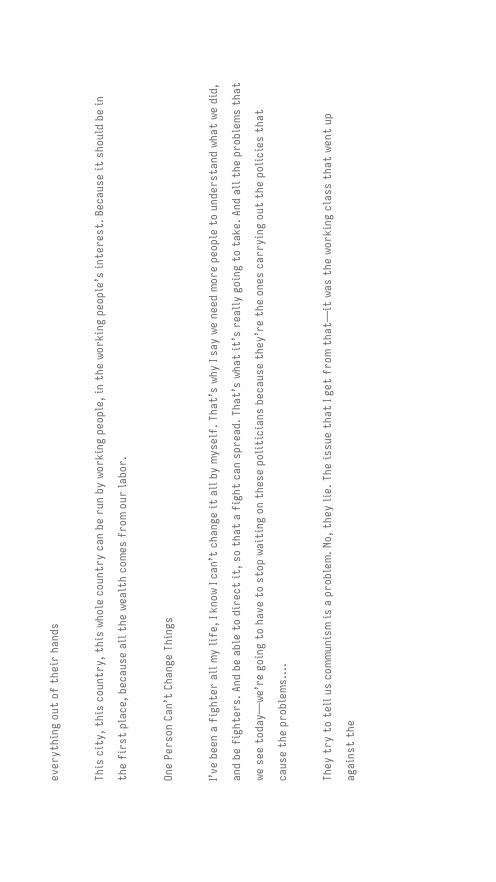everything out of their hands

This city, this country, this whole country can be run by working people, in the working people’s interest. Because it should be in the first place, because all the wealth comes from our labor.

One Person Can’t Change Things

I’ve been a fighter all my life, I know I can’t change it all by myself. That’s why I say we need more people to understand what we did, and be fighters. And be able to direct it, so that a fight can spread. That’s what it’s really going to take. And all the problems that we see today—we’re going to have to stop waiting on these politicians because they’re the ones carrying out the policies that cause the problems....

They try to tell us communism is a problem. No, they lie. The issue that I get from that—it was the working class that went up against the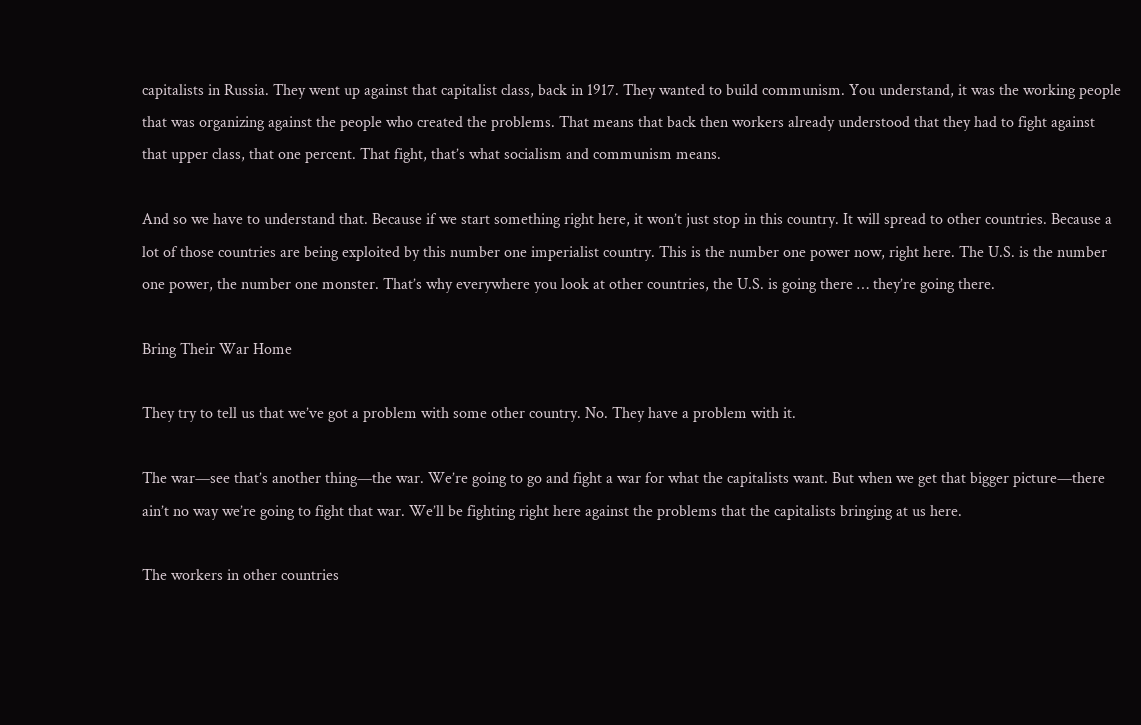capitalists in Russia. They went up against that capitalist class, back in 1917. They wanted to build communism. You understand, it was the working people that was organizing against the people who created the problems. That means that back then workers already understood that they had to fight against that upper class, that one percent. That fight, that’s what socialism and communism means.

And so we have to understand that. Because if we start something right here, it won’t just stop in this country. It will spread to other countries. Because a lot of those countries are being exploited by this number one imperialist country. This is the number one power now, right here. The U.S. is the number one power, the number one monster. That’s why everywhere you look at other countries, the U.S. is going there … they’re going there.

Bring Their War Home

They try to tell us that we’ve got a problem with some other country. No. They have a problem with it.

The war—see that’s another thing—the war. We’re going to go and fight a war for what the capitalists want. But when we get that bigger picture—there ain’t no way we’re going to fight that war. We’ll be fighting right here against the problems that the capitalists bringing at us here.

The workers in other countries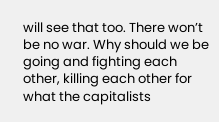will see that too. There won’t be no war. Why should we be going and fighting each other, killing each other for what the capitalists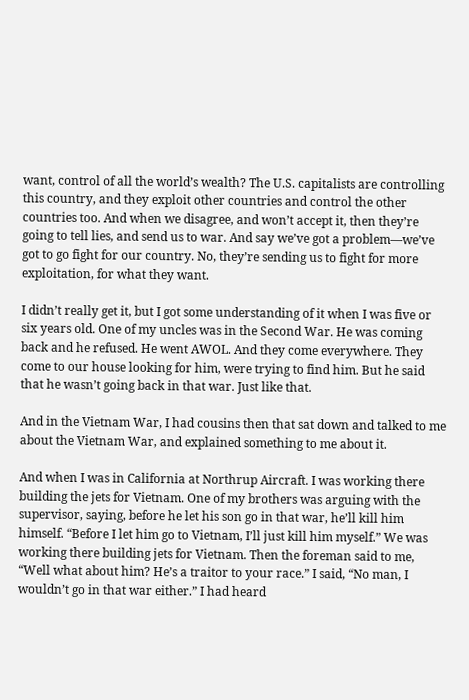want, control of all the world’s wealth? The U.S. capitalists are controlling this country, and they exploit other countries and control the other countries too. And when we disagree, and won’t accept it, then they’re going to tell lies, and send us to war. And say we’ve got a problem—we’ve got to go fight for our country. No, they’re sending us to fight for more exploitation, for what they want.

I didn’t really get it, but I got some understanding of it when I was five or six years old. One of my uncles was in the Second War. He was coming back and he refused. He went AWOL. And they come everywhere. They come to our house looking for him, were trying to find him. But he said that he wasn’t going back in that war. Just like that.

And in the Vietnam War, I had cousins then that sat down and talked to me about the Vietnam War, and explained something to me about it.

And when I was in California at Northrup Aircraft. I was working there building the jets for Vietnam. One of my brothers was arguing with the supervisor, saying, before he let his son go in that war, he’ll kill him himself. “Before I let him go to Vietnam, I’ll just kill him myself.” We was working there building jets for Vietnam. Then the foreman said to me, “Well what about him? He’s a traitor to your race.” I said, “No man, I wouldn’t go in that war either.” I had heard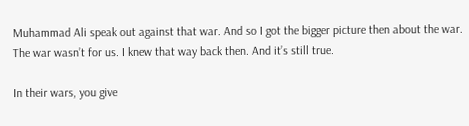Muhammad Ali speak out against that war. And so I got the bigger picture then about the war. The war wasn’t for us. I knew that way back then. And it’s still true.

In their wars, you give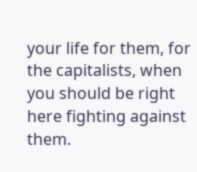your life for them, for the capitalists, when you should be right here fighting against them.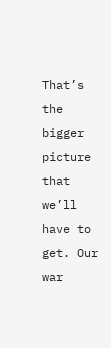That’s the bigger picture that we’ll have to get. Our war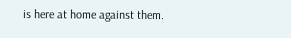is here at home against them.